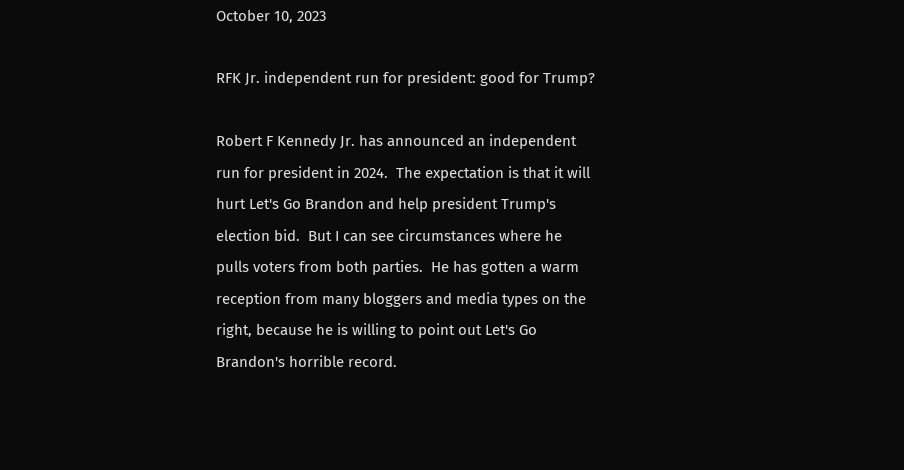October 10, 2023

RFK Jr. independent run for president: good for Trump?

Robert F Kennedy Jr. has announced an independent run for president in 2024.  The expectation is that it will hurt Let's Go Brandon and help president Trump's election bid.  But I can see circumstances where he pulls voters from both parties.  He has gotten a warm reception from many bloggers and media types on the right, because he is willing to point out Let's Go Brandon's horrible record.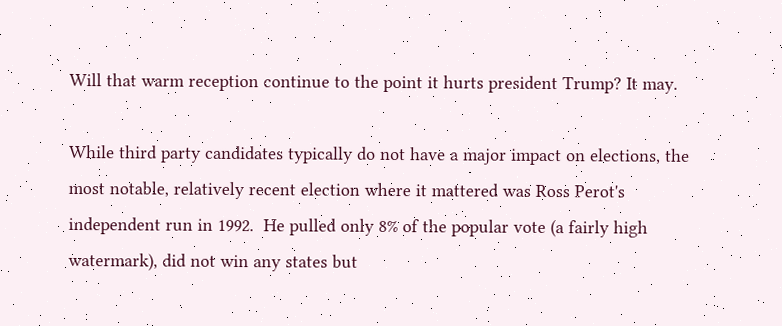Will that warm reception continue to the point it hurts president Trump? It may.

While third party candidates typically do not have a major impact on elections, the most notable, relatively recent election where it mattered was Ross Perot's independent run in 1992.  He pulled only 8% of the popular vote (a fairly high watermark), did not win any states but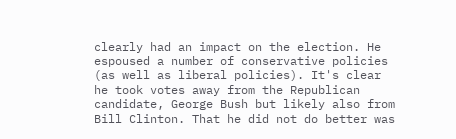clearly had an impact on the election. He espoused a number of conservative policies (as well as liberal policies). It's clear he took votes away from the Republican candidate, George Bush but likely also from Bill Clinton. That he did not do better was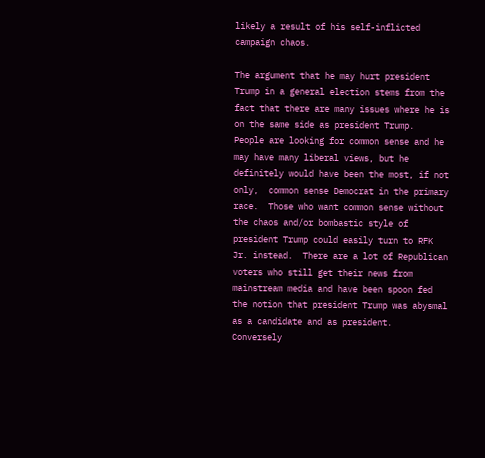likely a result of his self-inflicted campaign chaos.

The argument that he may hurt president Trump in a general election stems from the fact that there are many issues where he is on the same side as president Trump.  People are looking for common sense and he may have many liberal views, but he definitely would have been the most, if not only,  common sense Democrat in the primary race.  Those who want common sense without the chaos and/or bombastic style of president Trump could easily turn to RFK Jr. instead.  There are a lot of Republican voters who still get their news from mainstream media and have been spoon fed the notion that president Trump was abysmal as a candidate and as president.  Conversely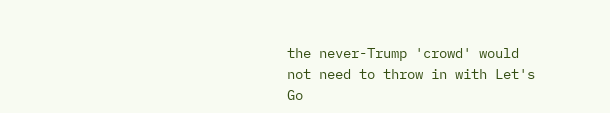the never-Trump 'crowd' would not need to throw in with Let's Go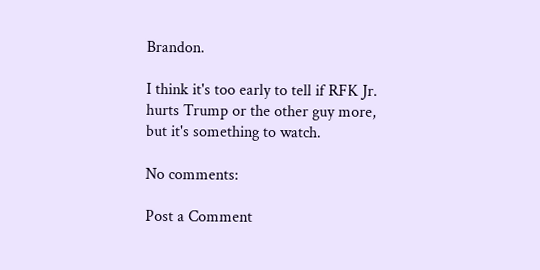Brandon.

I think it's too early to tell if RFK Jr. hurts Trump or the other guy more, but it's something to watch.

No comments:

Post a Comment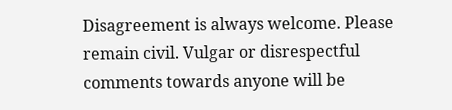Disagreement is always welcome. Please remain civil. Vulgar or disrespectful comments towards anyone will be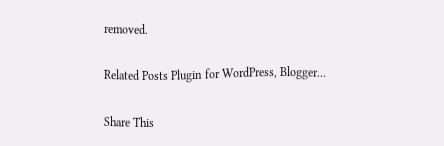removed.

Related Posts Plugin for WordPress, Blogger...

Share This